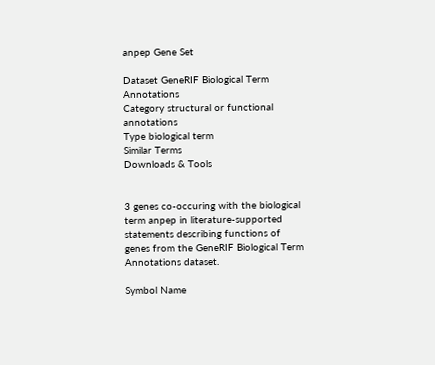anpep Gene Set

Dataset GeneRIF Biological Term Annotations
Category structural or functional annotations
Type biological term
Similar Terms
Downloads & Tools


3 genes co-occuring with the biological term anpep in literature-supported statements describing functions of genes from the GeneRIF Biological Term Annotations dataset.

Symbol Name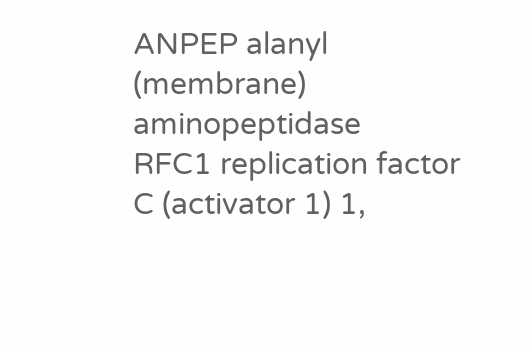ANPEP alanyl (membrane) aminopeptidase
RFC1 replication factor C (activator 1) 1,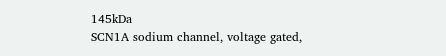145kDa
SCN1A sodium channel, voltage gated,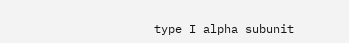type I alpha subunit